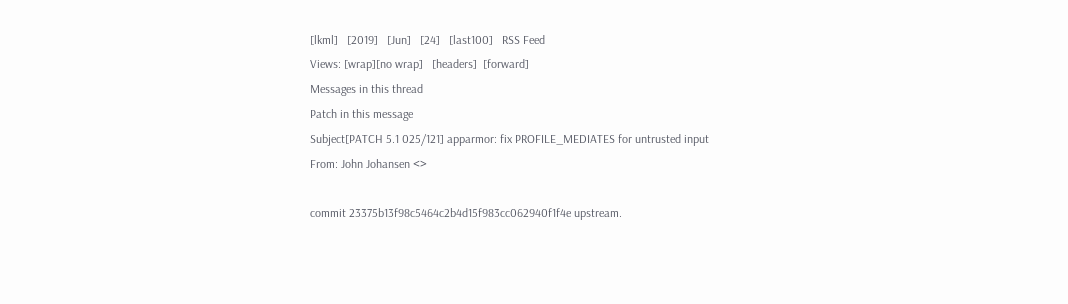[lkml]   [2019]   [Jun]   [24]   [last100]   RSS Feed
Views: [wrap][no wrap]   [headers]  [forward]
Messages in this thread
Patch in this message
Subject[PATCH 5.1 025/121] apparmor: fix PROFILE_MEDIATES for untrusted input
From: John Johansen <>

commit 23375b13f98c5464c2b4d15f983cc062940f1f4e upstream.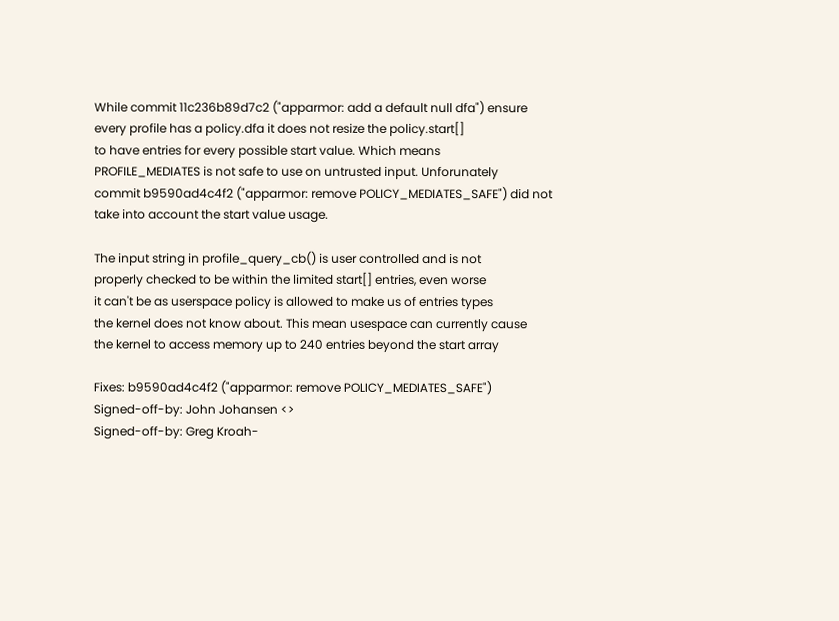While commit 11c236b89d7c2 ("apparmor: add a default null dfa") ensure
every profile has a policy.dfa it does not resize the policy.start[]
to have entries for every possible start value. Which means
PROFILE_MEDIATES is not safe to use on untrusted input. Unforunately
commit b9590ad4c4f2 ("apparmor: remove POLICY_MEDIATES_SAFE") did not
take into account the start value usage.

The input string in profile_query_cb() is user controlled and is not
properly checked to be within the limited start[] entries, even worse
it can't be as userspace policy is allowed to make us of entries types
the kernel does not know about. This mean usespace can currently cause
the kernel to access memory up to 240 entries beyond the start array

Fixes: b9590ad4c4f2 ("apparmor: remove POLICY_MEDIATES_SAFE")
Signed-off-by: John Johansen <>
Signed-off-by: Greg Kroah-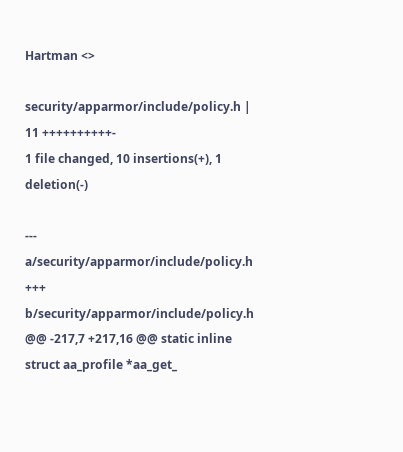Hartman <>

security/apparmor/include/policy.h | 11 ++++++++++-
1 file changed, 10 insertions(+), 1 deletion(-)

--- a/security/apparmor/include/policy.h
+++ b/security/apparmor/include/policy.h
@@ -217,7 +217,16 @@ static inline struct aa_profile *aa_get_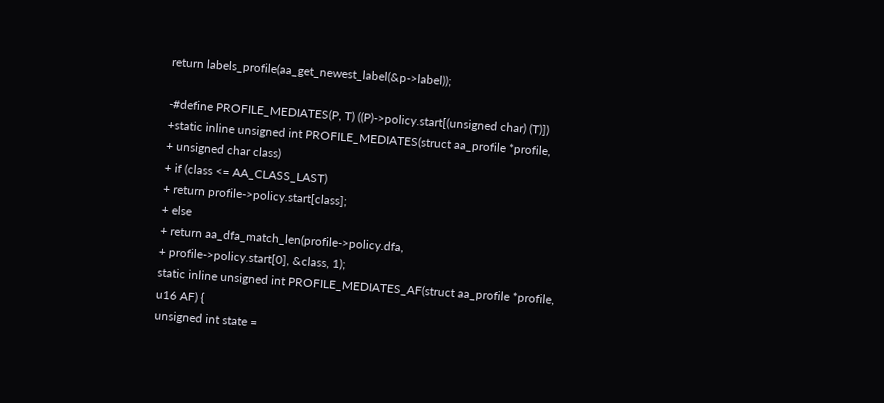return labels_profile(aa_get_newest_label(&p->label));

-#define PROFILE_MEDIATES(P, T) ((P)->policy.start[(unsigned char) (T)])
+static inline unsigned int PROFILE_MEDIATES(struct aa_profile *profile,
+ unsigned char class)
+ if (class <= AA_CLASS_LAST)
+ return profile->policy.start[class];
+ else
+ return aa_dfa_match_len(profile->policy.dfa,
+ profile->policy.start[0], &class, 1);
static inline unsigned int PROFILE_MEDIATES_AF(struct aa_profile *profile,
u16 AF) {
unsigned int state =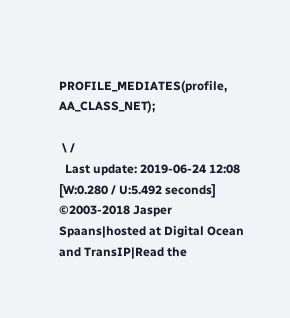PROFILE_MEDIATES(profile, AA_CLASS_NET);

 \ /
  Last update: 2019-06-24 12:08    [W:0.280 / U:5.492 seconds]
©2003-2018 Jasper Spaans|hosted at Digital Ocean and TransIP|Read the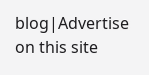blog|Advertise on this site